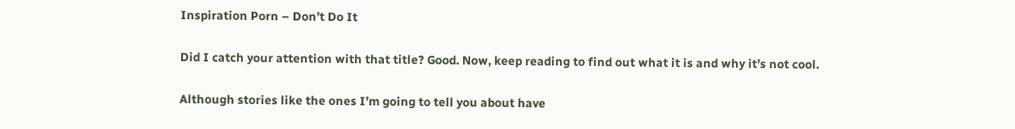Inspiration Porn – Don’t Do It

Did I catch your attention with that title? Good. Now, keep reading to find out what it is and why it’s not cool.

Although stories like the ones I’m going to tell you about have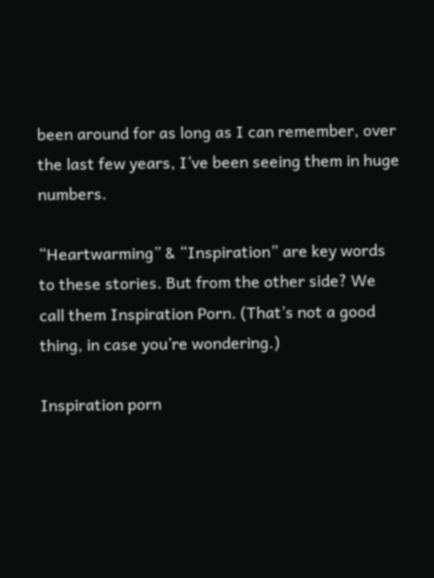been around for as long as I can remember, over the last few years, I’ve been seeing them in huge numbers.

“Heartwarming” & “Inspiration” are key words to these stories. But from the other side? We call them Inspiration Porn. (That’s not a good thing, in case you’re wondering.)

Inspiration porn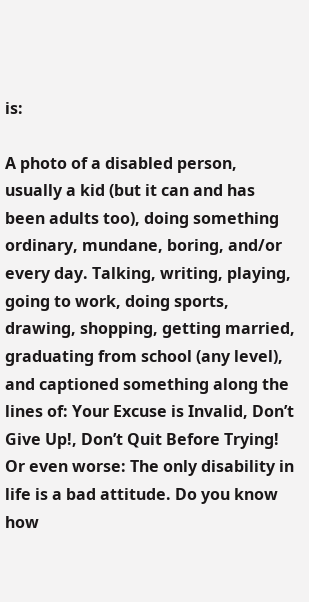is:

A photo of a disabled person, usually a kid (but it can and has been adults too), doing something ordinary, mundane, boring, and/or every day. Talking, writing, playing, going to work, doing sports, drawing, shopping, getting married, graduating from school (any level), and captioned something along the lines of: Your Excuse is Invalid, Don’t Give Up!, Don’t Quit Before Trying! Or even worse: The only disability in life is a bad attitude. Do you know how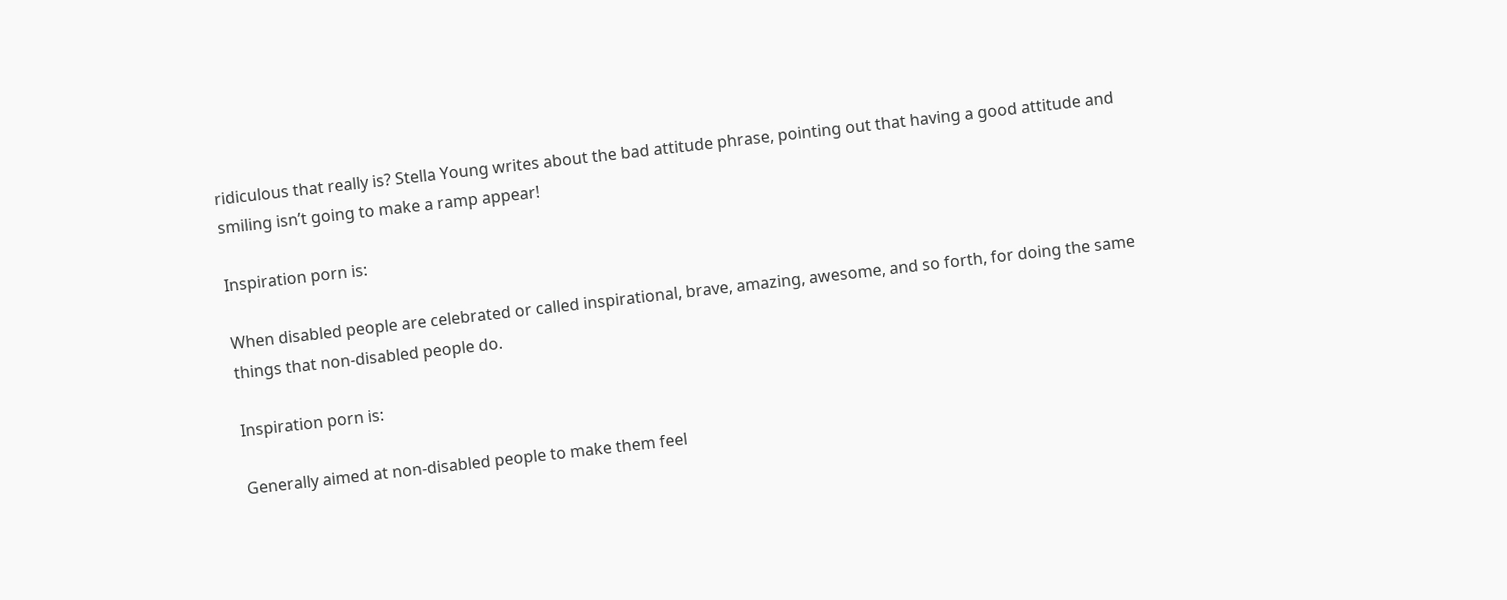ridiculous that really is? Stella Young writes about the bad attitude phrase, pointing out that having a good attitude and smiling isn’t going to make a ramp appear!

Inspiration porn is:

When disabled people are celebrated or called inspirational, brave, amazing, awesome, and so forth, for doing the same things that non-disabled people do.

Inspiration porn is:

Generally aimed at non-disabled people to make them feel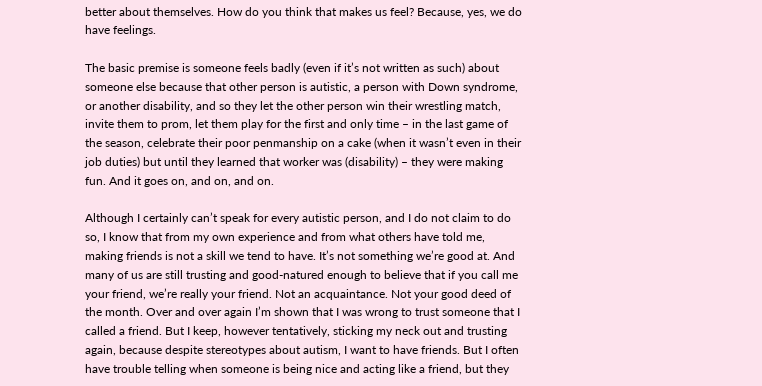better about themselves. How do you think that makes us feel? Because, yes, we do have feelings.

The basic premise is someone feels badly (even if it’s not written as such) about someone else because that other person is autistic, a person with Down syndrome, or another disability, and so they let the other person win their wrestling match, invite them to prom, let them play for the first and only time – in the last game of the season, celebrate their poor penmanship on a cake (when it wasn’t even in their job duties) but until they learned that worker was (disability) – they were making fun. And it goes on, and on, and on.

Although I certainly can’t speak for every autistic person, and I do not claim to do so, I know that from my own experience and from what others have told me, making friends is not a skill we tend to have. It’s not something we’re good at. And many of us are still trusting and good-natured enough to believe that if you call me your friend, we’re really your friend. Not an acquaintance. Not your good deed of the month. Over and over again I’m shown that I was wrong to trust someone that I called a friend. But I keep, however tentatively, sticking my neck out and trusting again, because despite stereotypes about autism, I want to have friends. But I often have trouble telling when someone is being nice and acting like a friend, but they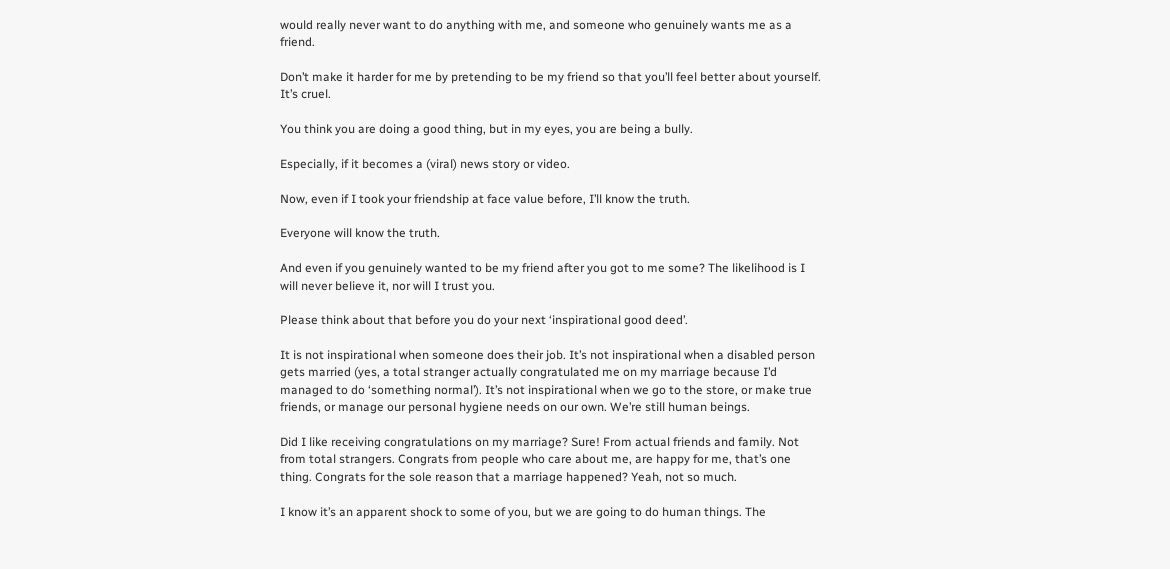would really never want to do anything with me, and someone who genuinely wants me as a friend.

Don’t make it harder for me by pretending to be my friend so that you’ll feel better about yourself. It’s cruel.

You think you are doing a good thing, but in my eyes, you are being a bully.

Especially, if it becomes a (viral) news story or video.

Now, even if I took your friendship at face value before, I’ll know the truth.

Everyone will know the truth.

And even if you genuinely wanted to be my friend after you got to me some? The likelihood is I will never believe it, nor will I trust you.

Please think about that before you do your next ‘inspirational good deed’.

It is not inspirational when someone does their job. It’s not inspirational when a disabled person gets married (yes, a total stranger actually congratulated me on my marriage because I’d managed to do ‘something normal’). It’s not inspirational when we go to the store, or make true friends, or manage our personal hygiene needs on our own. We’re still human beings.

Did I like receiving congratulations on my marriage? Sure! From actual friends and family. Not from total strangers. Congrats from people who care about me, are happy for me, that’s one thing. Congrats for the sole reason that a marriage happened? Yeah, not so much.

I know it’s an apparent shock to some of you, but we are going to do human things. The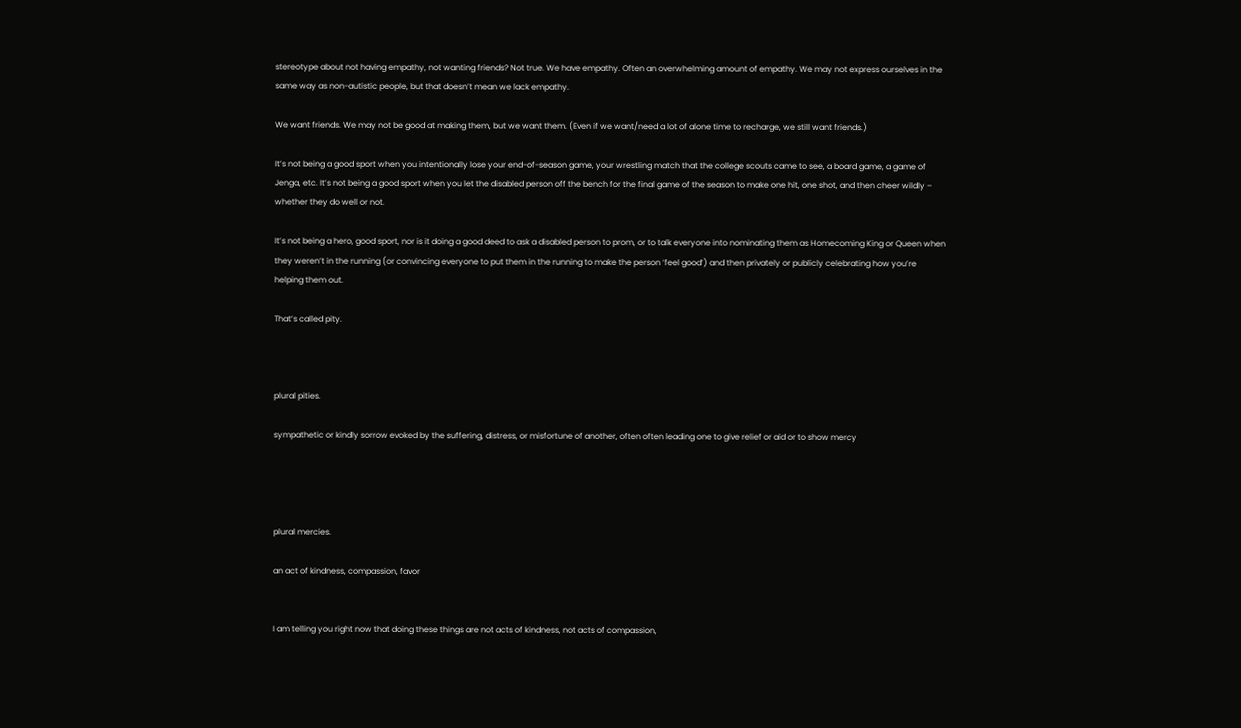stereotype about not having empathy, not wanting friends? Not true. We have empathy. Often an overwhelming amount of empathy. We may not express ourselves in the same way as non-autistic people, but that doesn’t mean we lack empathy.

We want friends. We may not be good at making them, but we want them. (Even if we want/need a lot of alone time to recharge, we still want friends.)

It’s not being a good sport when you intentionally lose your end-of-season game, your wrestling match that the college scouts came to see, a board game, a game of Jenga, etc. It’s not being a good sport when you let the disabled person off the bench for the final game of the season to make one hit, one shot, and then cheer wildly – whether they do well or not.

It’s not being a hero, good sport, nor is it doing a good deed to ask a disabled person to prom, or to talk everyone into nominating them as Homecoming King or Queen when they weren’t in the running (or convincing everyone to put them in the running to make the person ‘feel good’) and then privately or publicly celebrating how you’re helping them out.

That’s called pity.



plural pities.

sympathetic or kindly sorrow evoked by the suffering, distress, or misfortune of another, often often leading one to give relief or aid or to show mercy




plural mercies.

an act of kindness, compassion, favor


I am telling you right now that doing these things are not acts of kindness, not acts of compassion,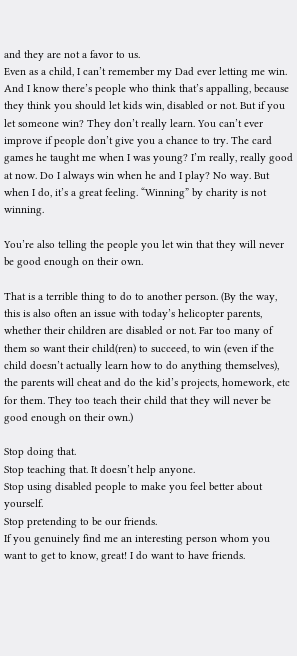and they are not a favor to us.
Even as a child, I can’t remember my Dad ever letting me win. And I know there’s people who think that’s appalling, because they think you should let kids win, disabled or not. But if you let someone win? They don’t really learn. You can’t ever improve if people don’t give you a chance to try. The card games he taught me when I was young? I’m really, really good at now. Do I always win when he and I play? No way. But when I do, it’s a great feeling. “Winning” by charity is not winning.

You’re also telling the people you let win that they will never be good enough on their own.

That is a terrible thing to do to another person. (By the way, this is also often an issue with today’s helicopter parents, whether their children are disabled or not. Far too many of them so want their child(ren) to succeed, to win (even if the child doesn’t actually learn how to do anything themselves), the parents will cheat and do the kid’s projects, homework, etc for them. They too teach their child that they will never be good enough on their own.)

Stop doing that.
Stop teaching that. It doesn’t help anyone.
Stop using disabled people to make you feel better about yourself.
Stop pretending to be our friends.
If you genuinely find me an interesting person whom you want to get to know, great! I do want to have friends.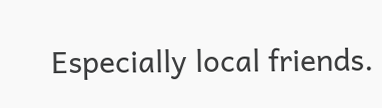Especially local friends.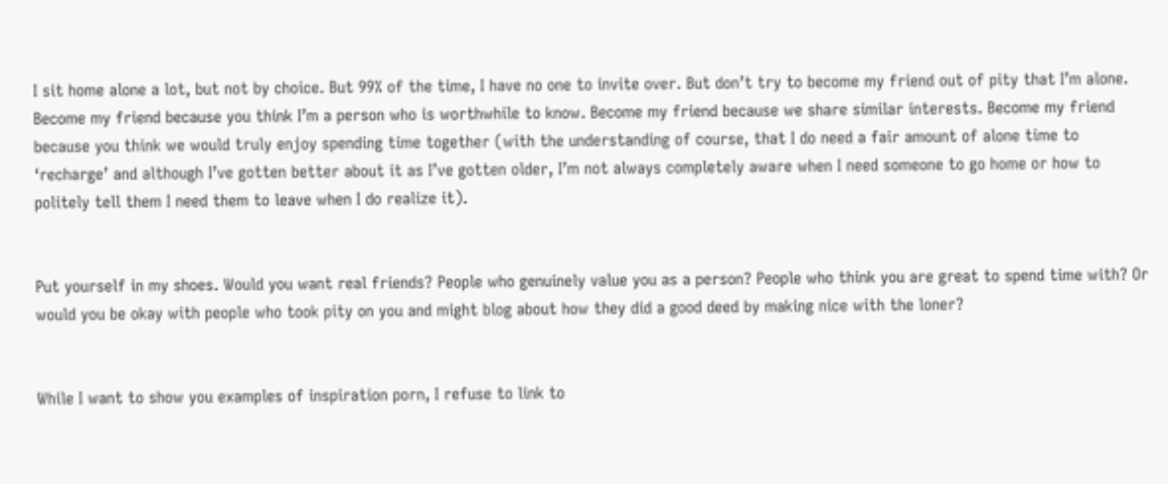I sit home alone a lot, but not by choice. But 99% of the time, I have no one to invite over. But don’t try to become my friend out of pity that I’m alone. Become my friend because you think I’m a person who is worthwhile to know. Become my friend because we share similar interests. Become my friend because you think we would truly enjoy spending time together (with the understanding of course, that I do need a fair amount of alone time to ‘recharge’ and although I’ve gotten better about it as I’ve gotten older, I’m not always completely aware when I need someone to go home or how to politely tell them I need them to leave when I do realize it).


Put yourself in my shoes. Would you want real friends? People who genuinely value you as a person? People who think you are great to spend time with? Or would you be okay with people who took pity on you and might blog about how they did a good deed by making nice with the loner?


While I want to show you examples of inspiration porn, I refuse to link to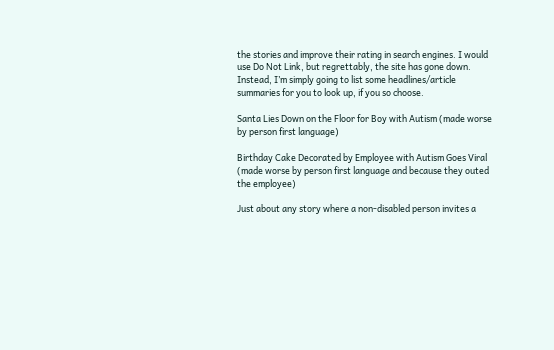the stories and improve their rating in search engines. I would use Do Not Link, but regrettably, the site has gone down.  Instead, I’m simply going to list some headlines/article summaries for you to look up, if you so choose.

Santa Lies Down on the Floor for Boy with Autism (made worse by person first language)

Birthday Cake Decorated by Employee with Autism Goes Viral (made worse by person first language and because they outed the employee)

Just about any story where a non-disabled person invites a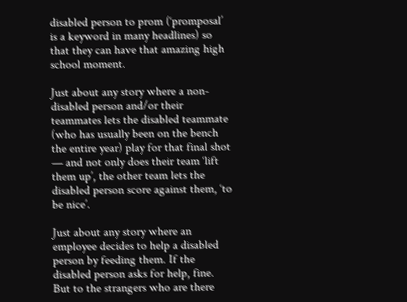disabled person to prom (‘promposal’ is a keyword in many headlines) so that they can have that amazing high school moment.

Just about any story where a non-disabled person and/or their teammates lets the disabled teammate (who has usually been on the bench the entire year) play for that final shot — and not only does their team ‘lift them up’, the other team lets the disabled person score against them, ‘to be nice’.

Just about any story where an employee decides to help a disabled person by feeding them. If the disabled person asks for help, fine. But to the strangers who are there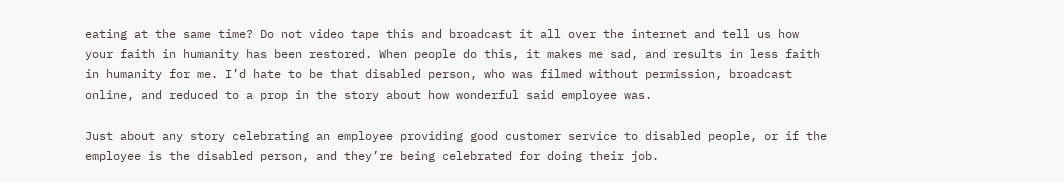eating at the same time? Do not video tape this and broadcast it all over the internet and tell us how your faith in humanity has been restored. When people do this, it makes me sad, and results in less faith in humanity for me. I’d hate to be that disabled person, who was filmed without permission, broadcast online, and reduced to a prop in the story about how wonderful said employee was.

Just about any story celebrating an employee providing good customer service to disabled people, or if the employee is the disabled person, and they’re being celebrated for doing their job.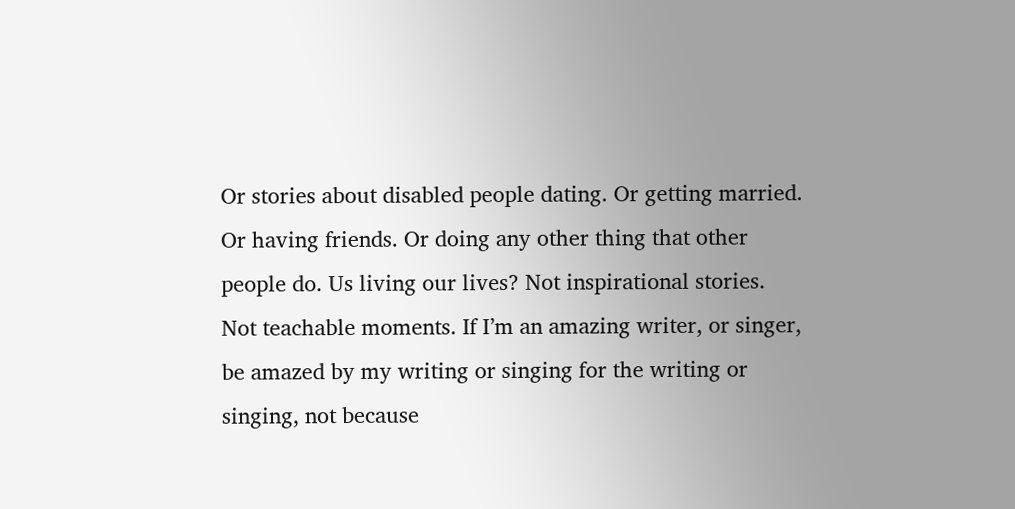Or stories about disabled people dating. Or getting married. Or having friends. Or doing any other thing that other people do. Us living our lives? Not inspirational stories. Not teachable moments. If I’m an amazing writer, or singer, be amazed by my writing or singing for the writing or singing, not because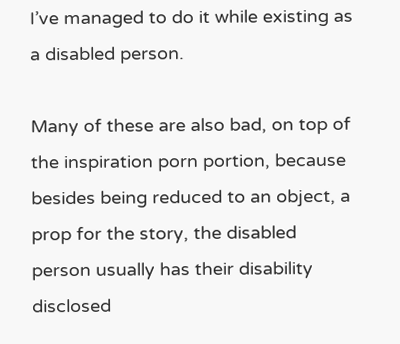I’ve managed to do it while existing as a disabled person.

Many of these are also bad, on top of the inspiration porn portion, because besides being reduced to an object, a prop for the story, the disabled person usually has their disability disclosed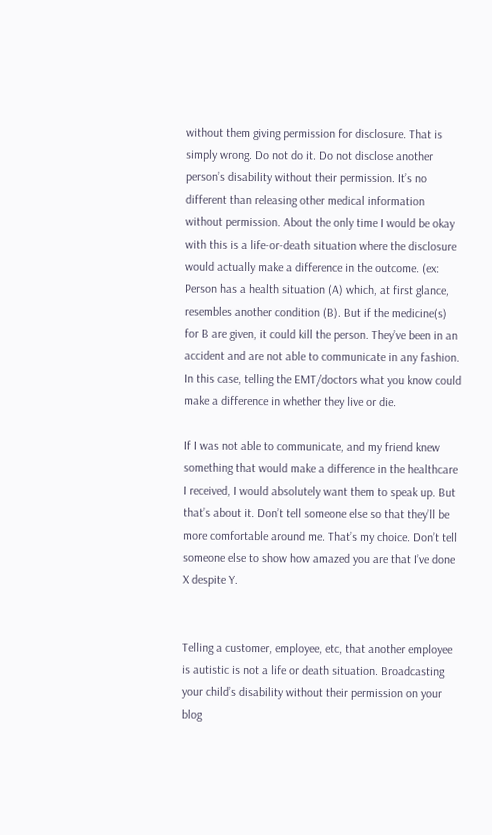without them giving permission for disclosure. That is simply wrong. Do not do it. Do not disclose another person’s disability without their permission. It’s no different than releasing other medical information without permission. About the only time I would be okay with this is a life-or-death situation where the disclosure would actually make a difference in the outcome. (ex: Person has a health situation (A) which, at first glance, resembles another condition (B). But if the medicine(s) for B are given, it could kill the person. They’ve been in an accident and are not able to communicate in any fashion. In this case, telling the EMT/doctors what you know could make a difference in whether they live or die.

If I was not able to communicate, and my friend knew something that would make a difference in the healthcare I received, I would absolutely want them to speak up. But that’s about it. Don’t tell someone else so that they’ll be more comfortable around me. That’s my choice. Don’t tell someone else to show how amazed you are that I’ve done X despite Y.


Telling a customer, employee, etc, that another employee is autistic is not a life or death situation. Broadcasting your child’s disability without their permission on your blog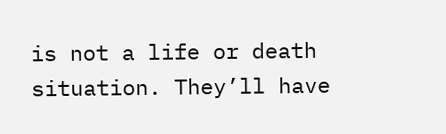is not a life or death situation. They’ll have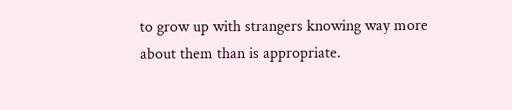to grow up with strangers knowing way more about them than is appropriate.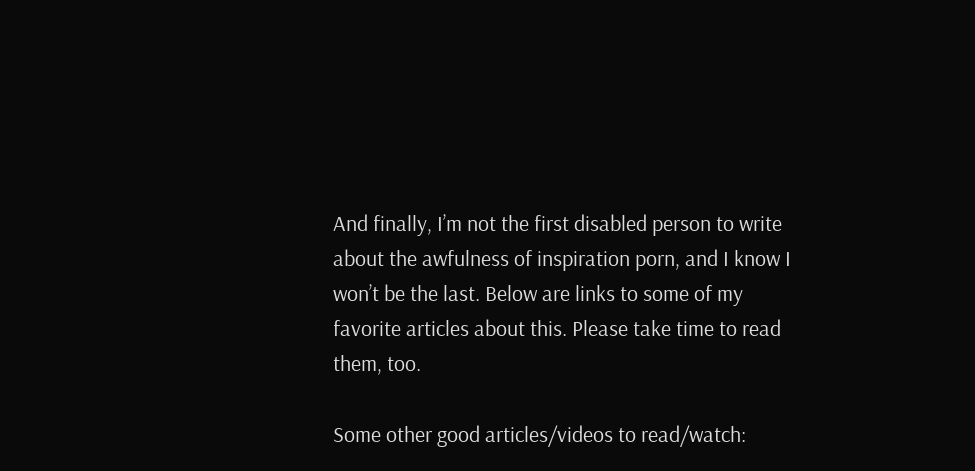And finally, I’m not the first disabled person to write about the awfulness of inspiration porn, and I know I won’t be the last. Below are links to some of my favorite articles about this. Please take time to read them, too.

Some other good articles/videos to read/watch: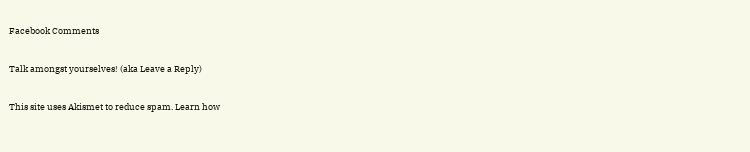Facebook Comments

Talk amongst yourselves! (aka Leave a Reply)

This site uses Akismet to reduce spam. Learn how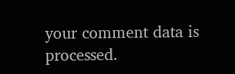your comment data is processed.